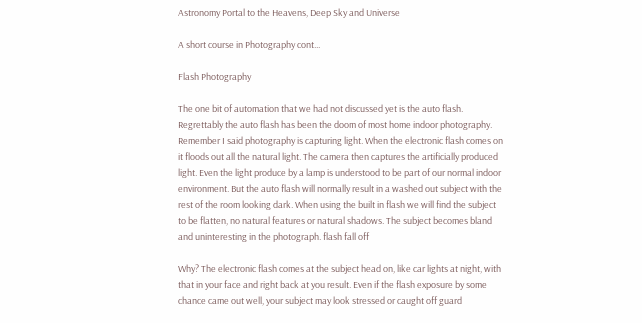Astronomy Portal to the Heavens, Deep Sky and Universe

A short course in Photography cont...

Flash Photography

The one bit of automation that we had not discussed yet is the auto flash. Regrettably the auto flash has been the doom of most home indoor photography. Remember I said photography is capturing light. When the electronic flash comes on it floods out all the natural light. The camera then captures the artificially produced light. Even the light produce by a lamp is understood to be part of our normal indoor environment. But the auto flash will normally result in a washed out subject with the rest of the room looking dark. When using the built in flash we will find the subject to be flatten, no natural features or natural shadows. The subject becomes bland and uninteresting in the photograph. flash fall off

Why? The electronic flash comes at the subject head on, like car lights at night, with that in your face and right back at you result. Even if the flash exposure by some chance came out well, your subject may look stressed or caught off guard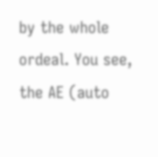by the whole ordeal. You see, the AE (auto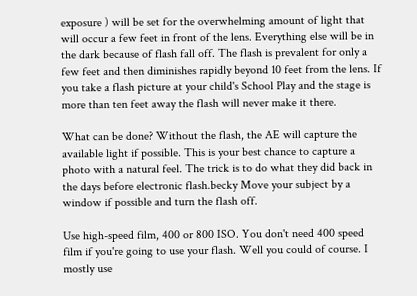exposure ) will be set for the overwhelming amount of light that will occur a few feet in front of the lens. Everything else will be in the dark because of flash fall off. The flash is prevalent for only a few feet and then diminishes rapidly beyond 10 feet from the lens. If you take a flash picture at your child's School Play and the stage is more than ten feet away the flash will never make it there.

What can be done? Without the flash, the AE will capture the available light if possible. This is your best chance to capture a photo with a natural feel. The trick is to do what they did back in the days before electronic flash.becky Move your subject by a window if possible and turn the flash off.

Use high-speed film, 400 or 800 ISO. You don't need 400 speed film if you're going to use your flash. Well you could of course. I mostly use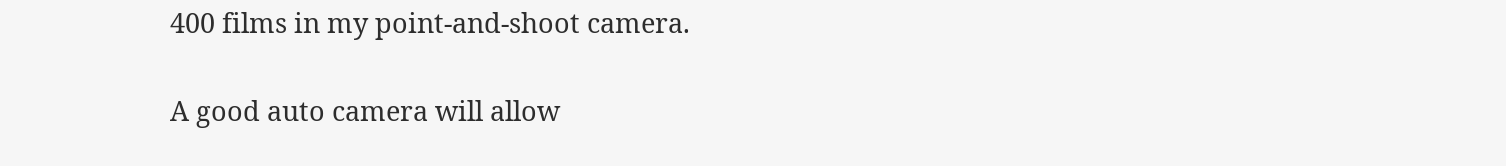400 films in my point-and-shoot camera.

A good auto camera will allow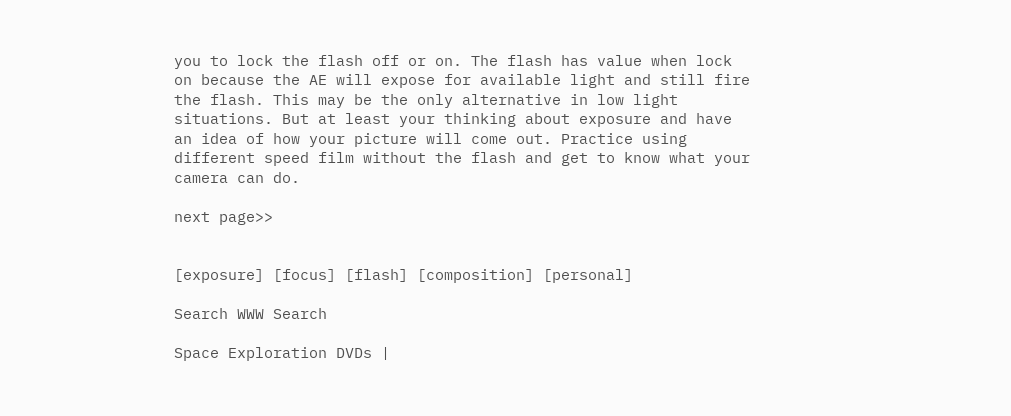you to lock the flash off or on. The flash has value when lock on because the AE will expose for available light and still fire the flash. This may be the only alternative in low light situations. But at least your thinking about exposure and have an idea of how your picture will come out. Practice using different speed film without the flash and get to know what your camera can do.

next page>>


[exposure] [focus] [flash] [composition] [personal]

Search WWW Search

Space Exploration DVDs |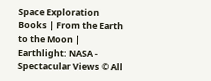Space Exploration Books | From the Earth to the Moon | Earthlight: NASA - Spectacular Views © All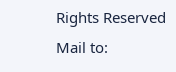Rights Reserved
Mail to: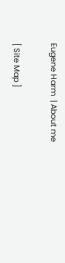Eugene Harm  | About me

[ Site Map ]